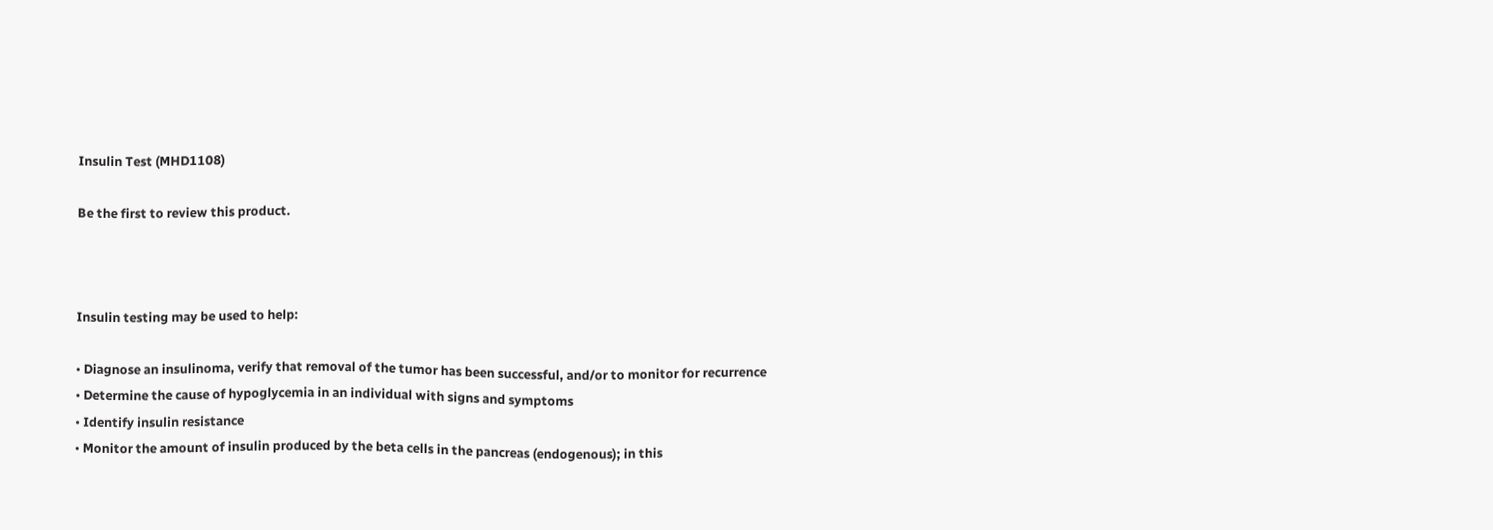Insulin Test (MHD1108)

Be the first to review this product.



Insulin testing may be used to help:

• Diagnose an insulinoma, verify that removal of the tumor has been successful, and/or to monitor for recurrence
• Determine the cause of hypoglycemia in an individual with signs and symptoms
• Identify insulin resistance
• Monitor the amount of insulin produced by the beta cells in the pancreas (endogenous); in this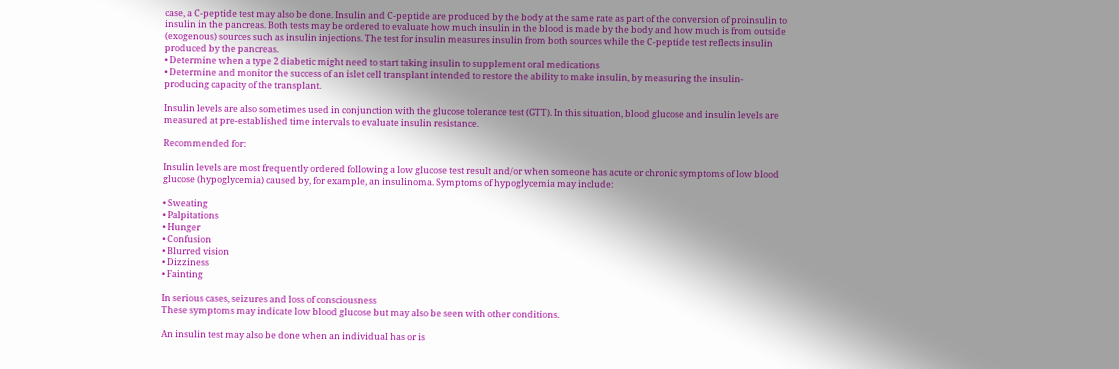case, a C-peptide test may also be done. Insulin and C-peptide are produced by the body at the same rate as part of the conversion of proinsulin to insulin in the pancreas. Both tests may be ordered to evaluate how much insulin in the blood is made by the body and how much is from outside (exogenous) sources such as insulin injections. The test for insulin measures insulin from both sources while the C-peptide test reflects insulin produced by the pancreas.
• Determine when a type 2 diabetic might need to start taking insulin to supplement oral medications
• Determine and monitor the success of an islet cell transplant intended to restore the ability to make insulin, by measuring the insulin-producing capacity of the transplant.

Insulin levels are also sometimes used in conjunction with the glucose tolerance test (GTT). In this situation, blood glucose and insulin levels are measured at pre-established time intervals to evaluate insulin resistance.

Recommended for:

Insulin levels are most frequently ordered following a low glucose test result and/or when someone has acute or chronic symptoms of low blood glucose (hypoglycemia) caused by, for example, an insulinoma. Symptoms of hypoglycemia may include:

• Sweating
• Palpitations
• Hunger
• Confusion
• Blurred vision
• Dizziness
• Fainting

In serious cases, seizures and loss of consciousness
These symptoms may indicate low blood glucose but may also be seen with other conditions.

An insulin test may also be done when an individual has or is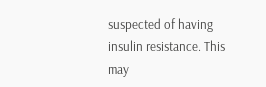suspected of having insulin resistance. This may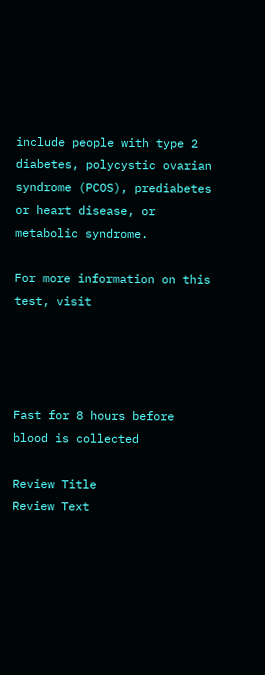include people with type 2 diabetes, polycystic ovarian syndrome (PCOS), prediabetes or heart disease, or metabolic syndrome.

For more information on this test, visit




Fast for 8 hours before blood is collected

Review Title
Review Text